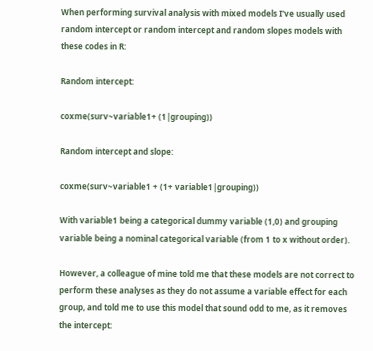When performing survival analysis with mixed models I've usually used random intercept or random intercept and random slopes models with these codes in R:

Random intercept:

coxme(surv~variable1+ (1|grouping))

Random intercept and slope:

coxme(surv~variable1 + (1+ variable1|grouping))

With variable1 being a categorical dummy variable (1,0) and grouping variable being a nominal categorical variable (from 1 to x without order).

However, a colleague of mine told me that these models are not correct to perform these analyses as they do not assume a variable effect for each group, and told me to use this model that sound odd to me, as it removes the intercept: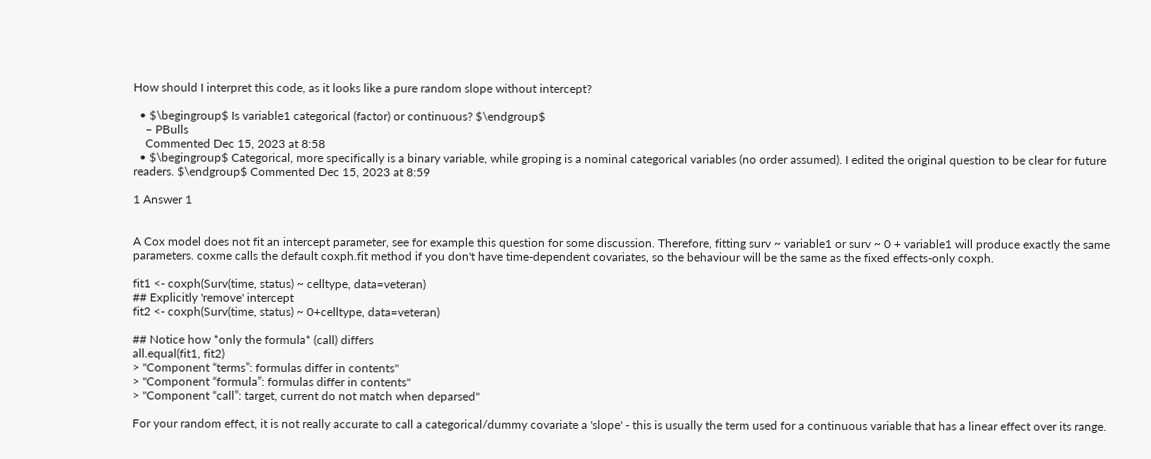How should I interpret this code, as it looks like a pure random slope without intercept?

  • $\begingroup$ Is variable1 categorical (factor) or continuous? $\endgroup$
    – PBulls
    Commented Dec 15, 2023 at 8:58
  • $\begingroup$ Categorical, more specifically is a binary variable, while groping is a nominal categorical variables (no order assumed). I edited the original question to be clear for future readers. $\endgroup$ Commented Dec 15, 2023 at 8:59

1 Answer 1


A Cox model does not fit an intercept parameter, see for example this question for some discussion. Therefore, fitting surv ~ variable1 or surv ~ 0 + variable1 will produce exactly the same parameters. coxme calls the default coxph.fit method if you don't have time-dependent covariates, so the behaviour will be the same as the fixed effects-only coxph.

fit1 <- coxph(Surv(time, status) ~ celltype, data=veteran)
## Explicitly 'remove' intercept
fit2 <- coxph(Surv(time, status) ~ 0+celltype, data=veteran)

## Notice how *only the formula* (call) differs
all.equal(fit1, fit2)
> "Component “terms”: formulas differ in contents"
> "Component “formula”: formulas differ in contents"
> "Component “call”: target, current do not match when deparsed"

For your random effect, it is not really accurate to call a categorical/dummy covariate a 'slope' - this is usually the term used for a continuous variable that has a linear effect over its range.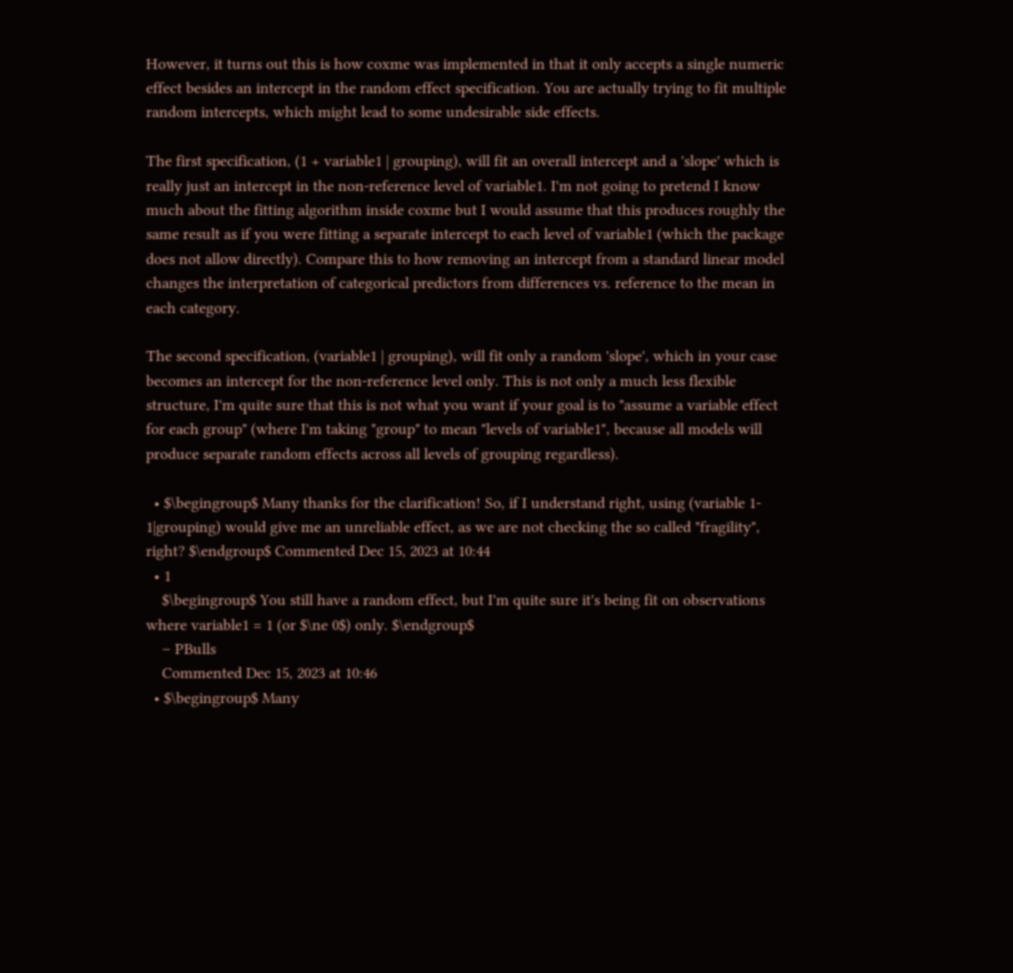However, it turns out this is how coxme was implemented in that it only accepts a single numeric effect besides an intercept in the random effect specification. You are actually trying to fit multiple random intercepts, which might lead to some undesirable side effects.

The first specification, (1 + variable1 | grouping), will fit an overall intercept and a 'slope' which is really just an intercept in the non-reference level of variable1. I'm not going to pretend I know much about the fitting algorithm inside coxme but I would assume that this produces roughly the same result as if you were fitting a separate intercept to each level of variable1 (which the package does not allow directly). Compare this to how removing an intercept from a standard linear model changes the interpretation of categorical predictors from differences vs. reference to the mean in each category.

The second specification, (variable1 | grouping), will fit only a random 'slope', which in your case becomes an intercept for the non-reference level only. This is not only a much less flexible structure, I'm quite sure that this is not what you want if your goal is to "assume a variable effect for each group" (where I'm taking "group" to mean "levels of variable1", because all models will produce separate random effects across all levels of grouping regardless).

  • $\begingroup$ Many thanks for the clarification! So, if I understand right, using (variable 1- 1|grouping) would give me an unreliable effect, as we are not checking the so called "fragility", right? $\endgroup$ Commented Dec 15, 2023 at 10:44
  • 1
    $\begingroup$ You still have a random effect, but I'm quite sure it's being fit on observations where variable1 = 1 (or $\ne 0$) only. $\endgroup$
    – PBulls
    Commented Dec 15, 2023 at 10:46
  • $\begingroup$ Many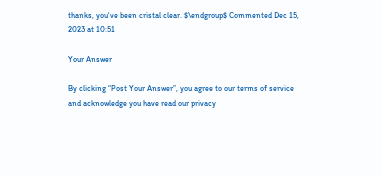thanks, you've been cristal clear. $\endgroup$ Commented Dec 15, 2023 at 10:51

Your Answer

By clicking “Post Your Answer”, you agree to our terms of service and acknowledge you have read our privacy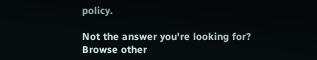policy.

Not the answer you're looking for? Browse other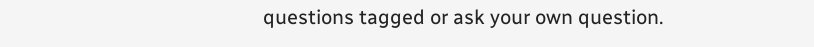questions tagged or ask your own question.